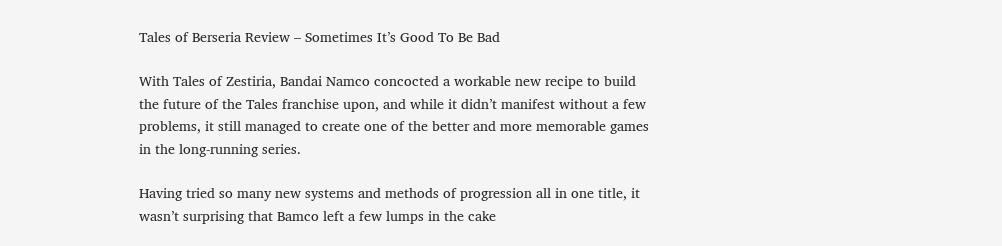Tales of Berseria Review – Sometimes It’s Good To Be Bad

With Tales of Zestiria, Bandai Namco concocted a workable new recipe to build the future of the Tales franchise upon, and while it didn’t manifest without a few problems, it still managed to create one of the better and more memorable games in the long-running series.

Having tried so many new systems and methods of progression all in one title, it wasn’t surprising that Bamco left a few lumps in the cake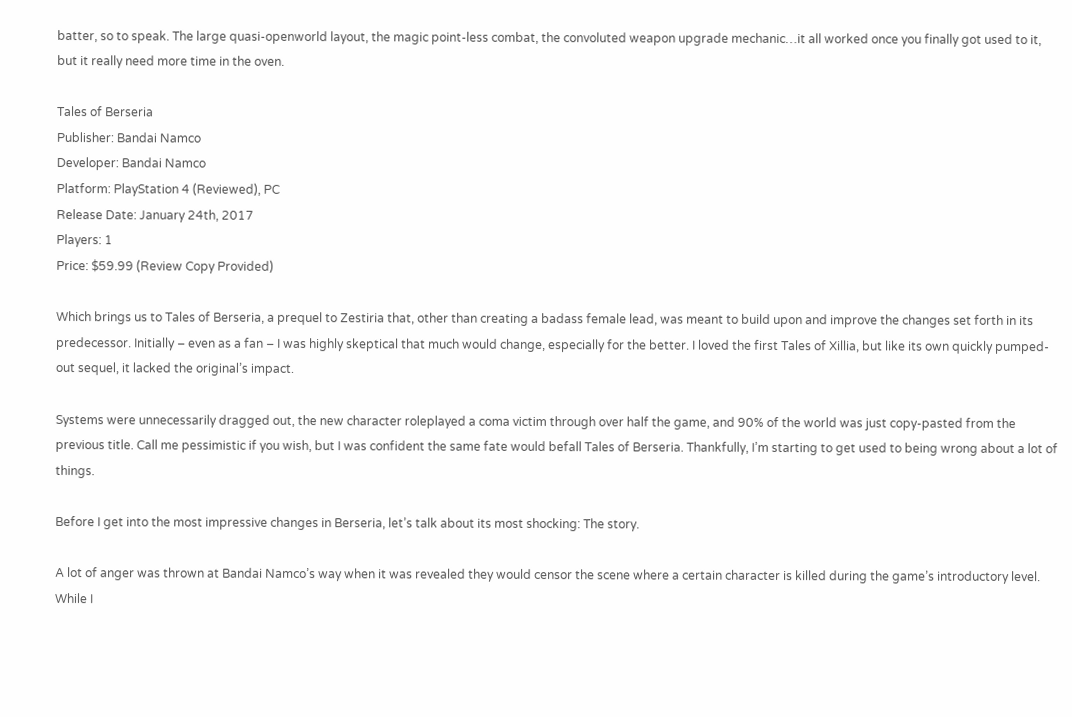batter, so to speak. The large quasi-openworld layout, the magic point-less combat, the convoluted weapon upgrade mechanic…it all worked once you finally got used to it, but it really need more time in the oven.

Tales of Berseria
Publisher: Bandai Namco
Developer: Bandai Namco
Platform: PlayStation 4 (Reviewed), PC
Release Date: January 24th, 2017
Players: 1
Price: $59.99 (Review Copy Provided)

Which brings us to Tales of Berseria, a prequel to Zestiria that, other than creating a badass female lead, was meant to build upon and improve the changes set forth in its predecessor. Initially – even as a fan – I was highly skeptical that much would change, especially for the better. I loved the first Tales of Xillia, but like its own quickly pumped-out sequel, it lacked the original’s impact.

Systems were unnecessarily dragged out, the new character roleplayed a coma victim through over half the game, and 90% of the world was just copy-pasted from the previous title. Call me pessimistic if you wish, but I was confident the same fate would befall Tales of Berseria. Thankfully, I’m starting to get used to being wrong about a lot of things.

Before I get into the most impressive changes in Berseria, let’s talk about its most shocking: The story.

A lot of anger was thrown at Bandai Namco’s way when it was revealed they would censor the scene where a certain character is killed during the game’s introductory level. While I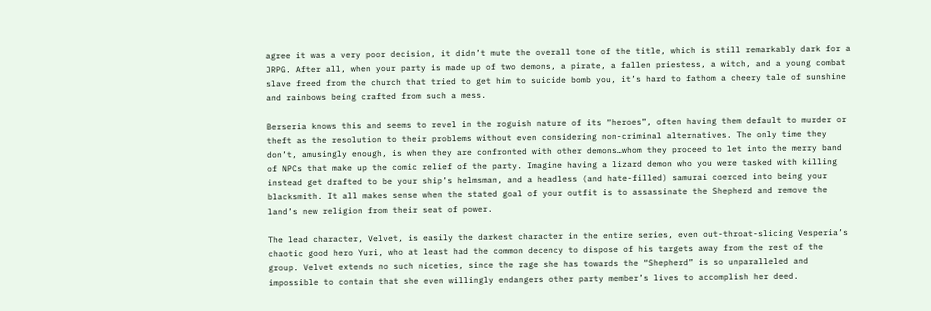agree it was a very poor decision, it didn’t mute the overall tone of the title, which is still remarkably dark for a JRPG. After all, when your party is made up of two demons, a pirate, a fallen priestess, a witch, and a young combat slave freed from the church that tried to get him to suicide bomb you, it’s hard to fathom a cheery tale of sunshine and rainbows being crafted from such a mess.

Berseria knows this and seems to revel in the roguish nature of its “heroes”, often having them default to murder or theft as the resolution to their problems without even considering non-criminal alternatives. The only time they don’t, amusingly enough, is when they are confronted with other demons…whom they proceed to let into the merry band of NPCs that make up the comic relief of the party. Imagine having a lizard demon who you were tasked with killing instead get drafted to be your ship’s helmsman, and a headless (and hate-filled) samurai coerced into being your blacksmith. It all makes sense when the stated goal of your outfit is to assassinate the Shepherd and remove the land’s new religion from their seat of power.

The lead character, Velvet, is easily the darkest character in the entire series, even out-throat-slicing Vesperia’s chaotic good hero Yuri, who at least had the common decency to dispose of his targets away from the rest of the group. Velvet extends no such niceties, since the rage she has towards the “Shepherd” is so unparalleled and impossible to contain that she even willingly endangers other party member’s lives to accomplish her deed.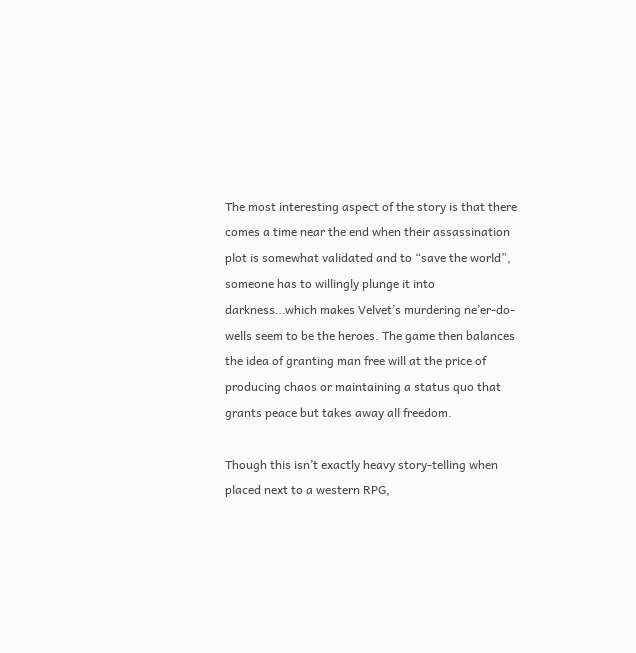The most interesting aspect of the story is that there comes a time near the end when their assassination plot is somewhat validated and to “save the world”, someone has to willingly plunge it into darkness…which makes Velvet’s murdering ne’er-do-wells seem to be the heroes. The game then balances the idea of granting man free will at the price of producing chaos or maintaining a status quo that grants peace but takes away all freedom.

Though this isn’t exactly heavy story-telling when placed next to a western RPG,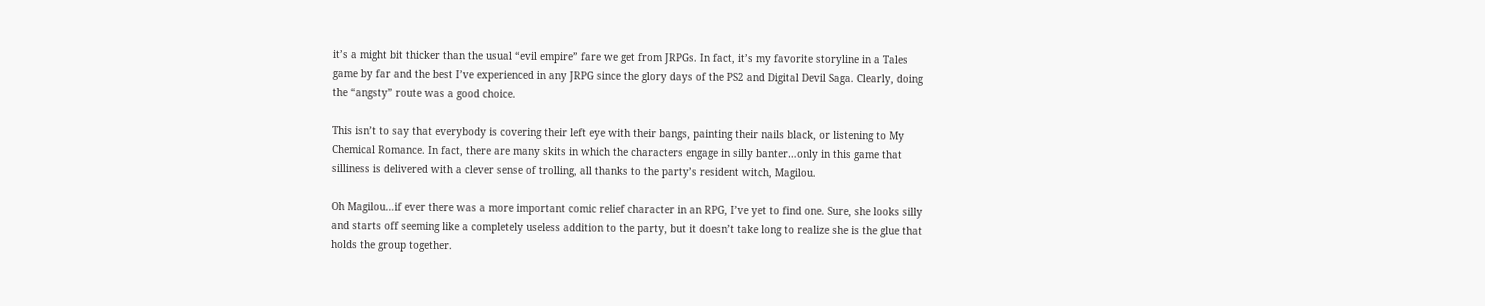it’s a might bit thicker than the usual “evil empire” fare we get from JRPGs. In fact, it’s my favorite storyline in a Tales game by far and the best I’ve experienced in any JRPG since the glory days of the PS2 and Digital Devil Saga. Clearly, doing the “angsty” route was a good choice.

This isn’t to say that everybody is covering their left eye with their bangs, painting their nails black, or listening to My Chemical Romance. In fact, there are many skits in which the characters engage in silly banter…only in this game that silliness is delivered with a clever sense of trolling, all thanks to the party’s resident witch, Magilou.

Oh Magilou…if ever there was a more important comic relief character in an RPG, I’ve yet to find one. Sure, she looks silly and starts off seeming like a completely useless addition to the party, but it doesn’t take long to realize she is the glue that holds the group together.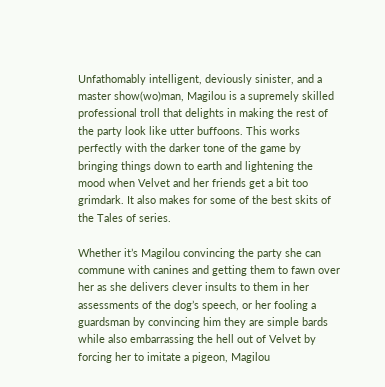Unfathomably intelligent, deviously sinister, and a master show(wo)man, Magilou is a supremely skilled professional troll that delights in making the rest of the party look like utter buffoons. This works perfectly with the darker tone of the game by bringing things down to earth and lightening the mood when Velvet and her friends get a bit too grimdark. It also makes for some of the best skits of the Tales of series.

Whether it’s Magilou convincing the party she can commune with canines and getting them to fawn over her as she delivers clever insults to them in her assessments of the dog’s speech, or her fooling a guardsman by convincing him they are simple bards while also embarrassing the hell out of Velvet by forcing her to imitate a pigeon, Magilou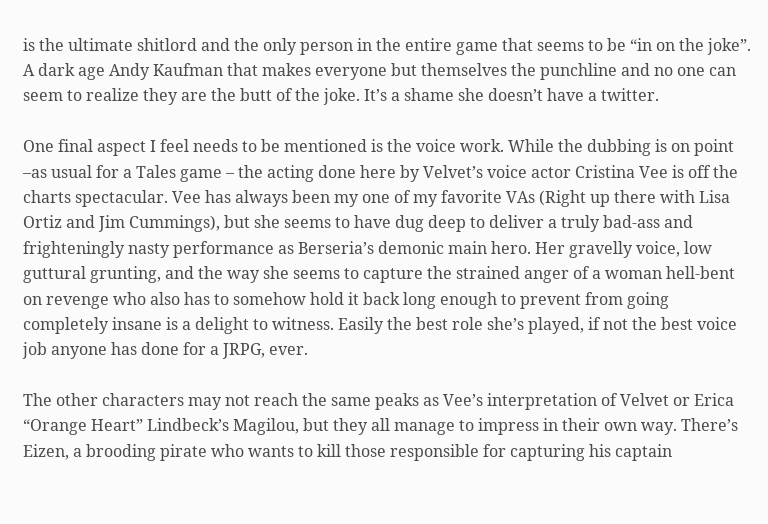is the ultimate shitlord and the only person in the entire game that seems to be “in on the joke”. A dark age Andy Kaufman that makes everyone but themselves the punchline and no one can seem to realize they are the butt of the joke. It’s a shame she doesn’t have a twitter.

One final aspect I feel needs to be mentioned is the voice work. While the dubbing is on point –as usual for a Tales game – the acting done here by Velvet’s voice actor Cristina Vee is off the charts spectacular. Vee has always been my one of my favorite VAs (Right up there with Lisa Ortiz and Jim Cummings), but she seems to have dug deep to deliver a truly bad-ass and frighteningly nasty performance as Berseria’s demonic main hero. Her gravelly voice, low guttural grunting, and the way she seems to capture the strained anger of a woman hell-bent on revenge who also has to somehow hold it back long enough to prevent from going completely insane is a delight to witness. Easily the best role she’s played, if not the best voice job anyone has done for a JRPG, ever.

The other characters may not reach the same peaks as Vee’s interpretation of Velvet or Erica “Orange Heart” Lindbeck’s Magilou, but they all manage to impress in their own way. There’s Eizen, a brooding pirate who wants to kill those responsible for capturing his captain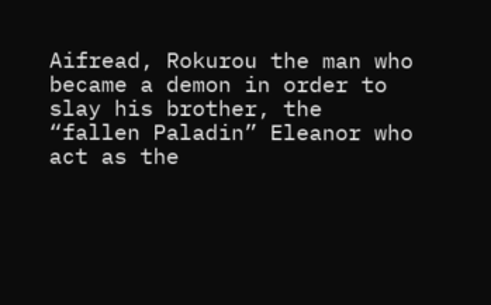Aifread, Rokurou the man who became a demon in order to slay his brother, the “fallen Paladin” Eleanor who act as the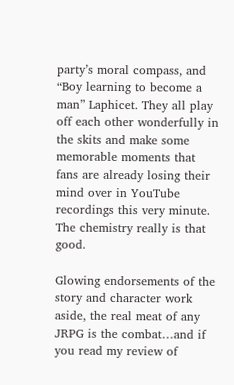party’s moral compass, and “Boy learning to become a man” Laphicet. They all play off each other wonderfully in the skits and make some memorable moments that fans are already losing their mind over in YouTube recordings this very minute. The chemistry really is that good.

Glowing endorsements of the story and character work aside, the real meat of any JRPG is the combat…and if you read my review of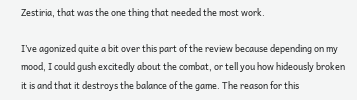Zestiria, that was the one thing that needed the most work.

I’ve agonized quite a bit over this part of the review because depending on my mood, I could gush excitedly about the combat, or tell you how hideously broken it is and that it destroys the balance of the game. The reason for this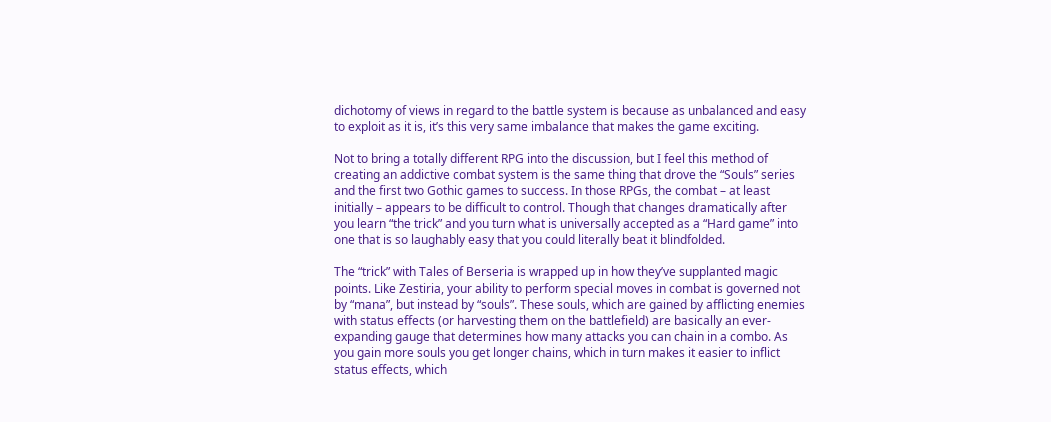dichotomy of views in regard to the battle system is because as unbalanced and easy to exploit as it is, it’s this very same imbalance that makes the game exciting.

Not to bring a totally different RPG into the discussion, but I feel this method of creating an addictive combat system is the same thing that drove the “Souls” series and the first two Gothic games to success. In those RPGs, the combat – at least initially – appears to be difficult to control. Though that changes dramatically after you learn “the trick” and you turn what is universally accepted as a “Hard game” into one that is so laughably easy that you could literally beat it blindfolded.

The “trick” with Tales of Berseria is wrapped up in how they’ve supplanted magic points. Like Zestiria, your ability to perform special moves in combat is governed not by “mana”, but instead by “souls”. These souls, which are gained by afflicting enemies with status effects (or harvesting them on the battlefield) are basically an ever-expanding gauge that determines how many attacks you can chain in a combo. As you gain more souls you get longer chains, which in turn makes it easier to inflict status effects, which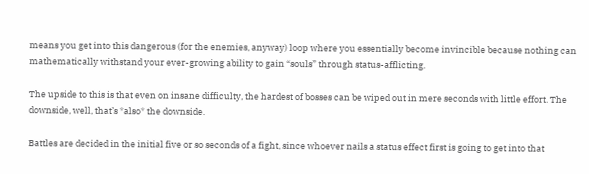means you get into this dangerous (for the enemies, anyway) loop where you essentially become invincible because nothing can mathematically withstand your ever-growing ability to gain “souls” through status-afflicting.

The upside to this is that even on insane difficulty, the hardest of bosses can be wiped out in mere seconds with little effort. The downside, well, that’s *also* the downside.

Battles are decided in the initial five or so seconds of a fight, since whoever nails a status effect first is going to get into that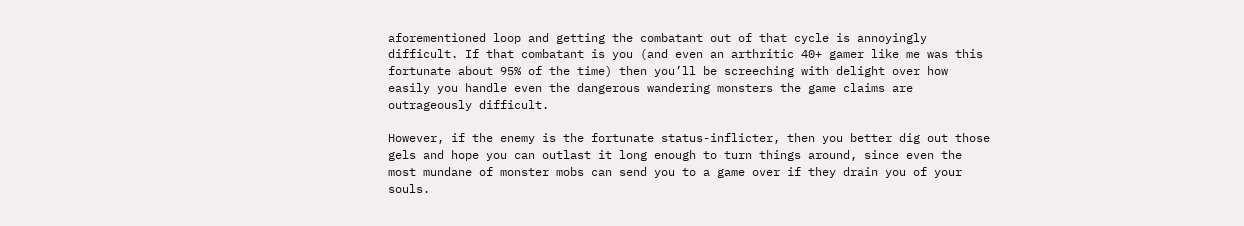aforementioned loop and getting the combatant out of that cycle is annoyingly difficult. If that combatant is you (and even an arthritic 40+ gamer like me was this fortunate about 95% of the time) then you’ll be screeching with delight over how easily you handle even the dangerous wandering monsters the game claims are outrageously difficult.

However, if the enemy is the fortunate status-inflicter, then you better dig out those gels and hope you can outlast it long enough to turn things around, since even the most mundane of monster mobs can send you to a game over if they drain you of your souls.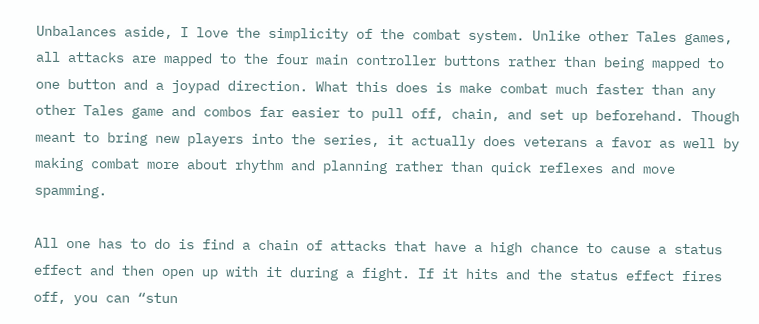Unbalances aside, I love the simplicity of the combat system. Unlike other Tales games, all attacks are mapped to the four main controller buttons rather than being mapped to one button and a joypad direction. What this does is make combat much faster than any other Tales game and combos far easier to pull off, chain, and set up beforehand. Though meant to bring new players into the series, it actually does veterans a favor as well by making combat more about rhythm and planning rather than quick reflexes and move spamming.

All one has to do is find a chain of attacks that have a high chance to cause a status effect and then open up with it during a fight. If it hits and the status effect fires off, you can “stun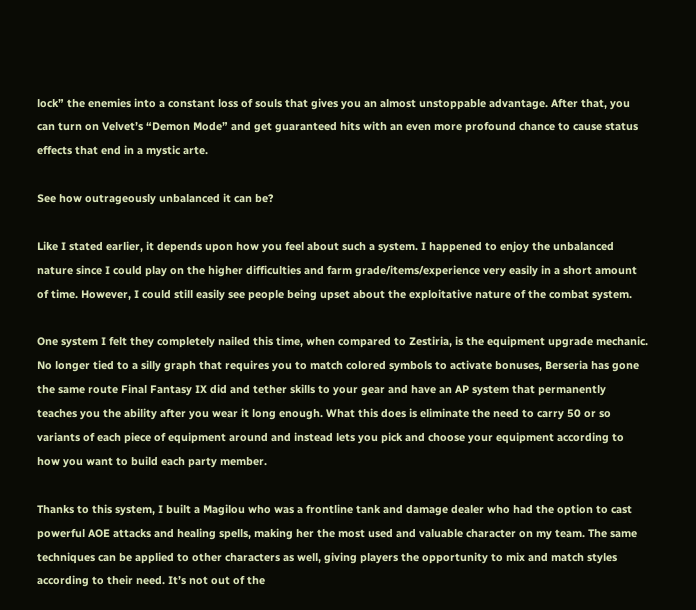lock” the enemies into a constant loss of souls that gives you an almost unstoppable advantage. After that, you can turn on Velvet’s “Demon Mode” and get guaranteed hits with an even more profound chance to cause status effects that end in a mystic arte.

See how outrageously unbalanced it can be?

Like I stated earlier, it depends upon how you feel about such a system. I happened to enjoy the unbalanced nature since I could play on the higher difficulties and farm grade/items/experience very easily in a short amount of time. However, I could still easily see people being upset about the exploitative nature of the combat system.

One system I felt they completely nailed this time, when compared to Zestiria, is the equipment upgrade mechanic. No longer tied to a silly graph that requires you to match colored symbols to activate bonuses, Berseria has gone the same route Final Fantasy IX did and tether skills to your gear and have an AP system that permanently teaches you the ability after you wear it long enough. What this does is eliminate the need to carry 50 or so variants of each piece of equipment around and instead lets you pick and choose your equipment according to how you want to build each party member.

Thanks to this system, I built a Magilou who was a frontline tank and damage dealer who had the option to cast powerful AOE attacks and healing spells, making her the most used and valuable character on my team. The same techniques can be applied to other characters as well, giving players the opportunity to mix and match styles according to their need. It’s not out of the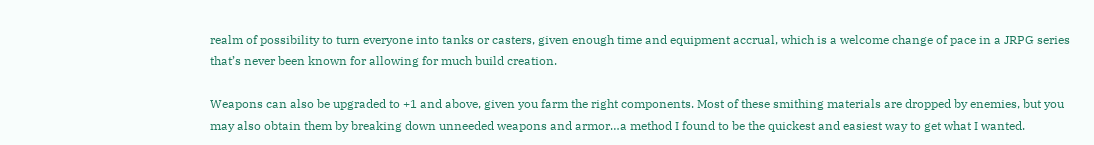realm of possibility to turn everyone into tanks or casters, given enough time and equipment accrual, which is a welcome change of pace in a JRPG series that’s never been known for allowing for much build creation.

Weapons can also be upgraded to +1 and above, given you farm the right components. Most of these smithing materials are dropped by enemies, but you may also obtain them by breaking down unneeded weapons and armor…a method I found to be the quickest and easiest way to get what I wanted.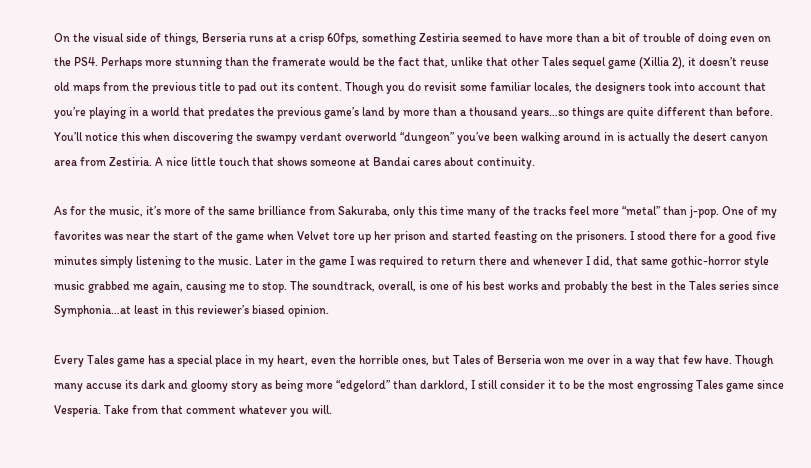On the visual side of things, Berseria runs at a crisp 60fps, something Zestiria seemed to have more than a bit of trouble of doing even on the PS4. Perhaps more stunning than the framerate would be the fact that, unlike that other Tales sequel game (Xillia 2), it doesn’t reuse old maps from the previous title to pad out its content. Though you do revisit some familiar locales, the designers took into account that you’re playing in a world that predates the previous game’s land by more than a thousand years…so things are quite different than before. You’ll notice this when discovering the swampy verdant overworld “dungeon” you’ve been walking around in is actually the desert canyon area from Zestiria. A nice little touch that shows someone at Bandai cares about continuity.

As for the music, it’s more of the same brilliance from Sakuraba, only this time many of the tracks feel more “metal” than j-pop. One of my favorites was near the start of the game when Velvet tore up her prison and started feasting on the prisoners. I stood there for a good five minutes simply listening to the music. Later in the game I was required to return there and whenever I did, that same gothic-horror style music grabbed me again, causing me to stop. The soundtrack, overall, is one of his best works and probably the best in the Tales series since Symphonia…at least in this reviewer’s biased opinion.

Every Tales game has a special place in my heart, even the horrible ones, but Tales of Berseria won me over in a way that few have. Though many accuse its dark and gloomy story as being more “edgelord” than darklord, I still consider it to be the most engrossing Tales game since Vesperia. Take from that comment whatever you will.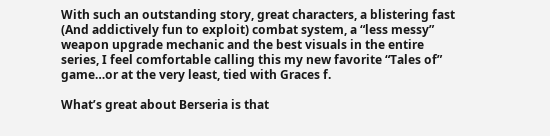With such an outstanding story, great characters, a blistering fast (And addictively fun to exploit) combat system, a “less messy” weapon upgrade mechanic and the best visuals in the entire series, I feel comfortable calling this my new favorite “Tales of” game…or at the very least, tied with Graces f.

What’s great about Berseria is that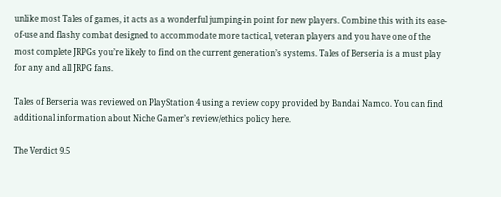unlike most Tales of games, it acts as a wonderful jumping-in point for new players. Combine this with its ease-of-use and flashy combat designed to accommodate more tactical, veteran players and you have one of the most complete JRPGs you’re likely to find on the current generation’s systems. Tales of Berseria is a must play for any and all JRPG fans.

Tales of Berseria was reviewed on PlayStation 4 using a review copy provided by Bandai Namco. You can find additional information about Niche Gamer’s review/ethics policy here.

The Verdict 9.5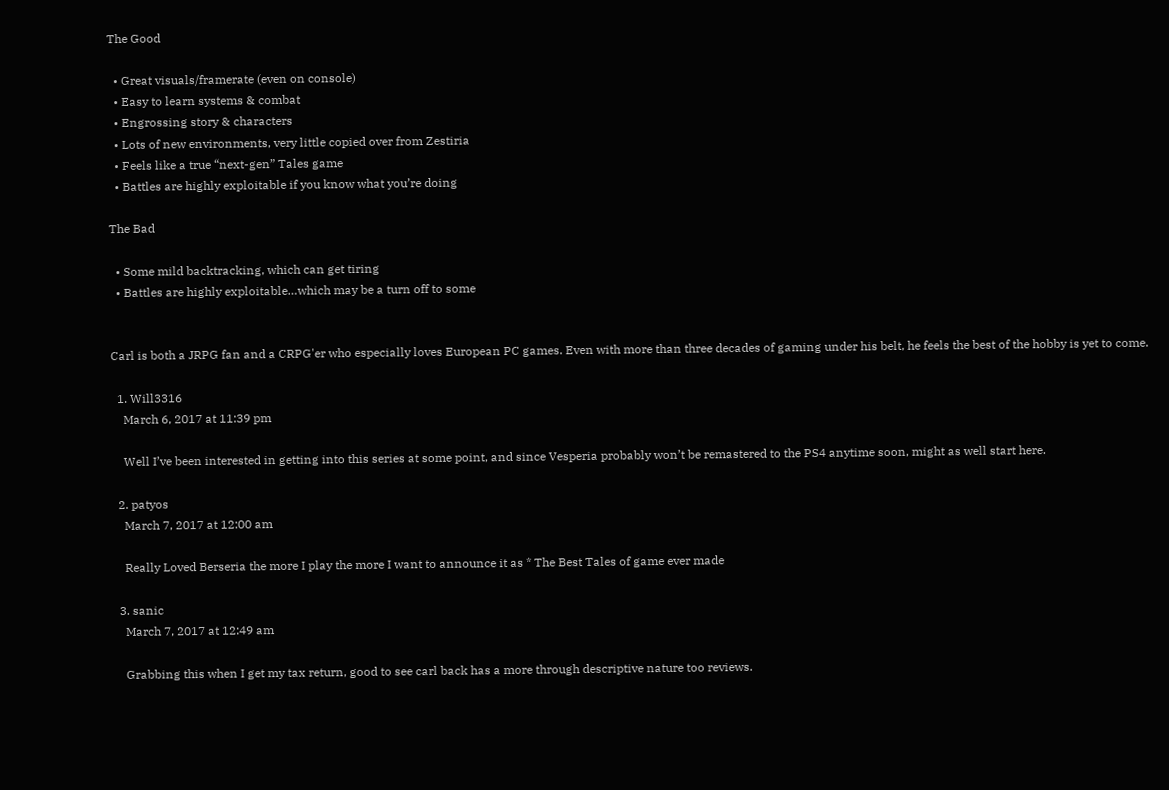The Good

  • Great visuals/framerate (even on console)
  • Easy to learn systems & combat
  • Engrossing story & characters
  • Lots of new environments, very little copied over from Zestiria
  • Feels like a true “next-gen” Tales game
  • Battles are highly exploitable if you know what you’re doing

The Bad

  • Some mild backtracking, which can get tiring
  • Battles are highly exploitable…which may be a turn off to some


Carl is both a JRPG fan and a CRPG'er who especially loves European PC games. Even with more than three decades of gaming under his belt, he feels the best of the hobby is yet to come.

  1. Will3316
    March 6, 2017 at 11:39 pm

    Well I’ve been interested in getting into this series at some point, and since Vesperia probably won’t be remastered to the PS4 anytime soon, might as well start here.

  2. patyos
    March 7, 2017 at 12:00 am

    Really Loved Berseria the more I play the more I want to announce it as * The Best Tales of game ever made

  3. sanic
    March 7, 2017 at 12:49 am

    Grabbing this when I get my tax return, good to see carl back has a more through descriptive nature too reviews.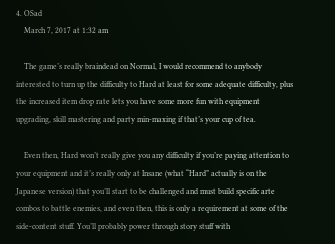4. OSad
    March 7, 2017 at 1:32 am

    The game’s really braindead on Normal, I would recommend to anybody interested to turn up the difficulty to Hard at least for some adequate difficulty, plus the increased item drop rate lets you have some more fun with equipment upgrading, skill mastering and party min-maxing if that’s your cup of tea.

    Even then, Hard won’t really give you any difficulty if you’re paying attention to your equipment and it’s really only at Insane (what “Hard” actually is on the Japanese version) that you’ll start to be challenged and must build specific arte combos to battle enemies, and even then, this is only a requirement at some of the side-content stuff. You’ll probably power through story stuff with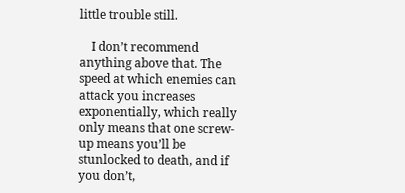little trouble still.

    I don’t recommend anything above that. The speed at which enemies can attack you increases exponentially, which really only means that one screw-up means you’ll be stunlocked to death, and if you don’t,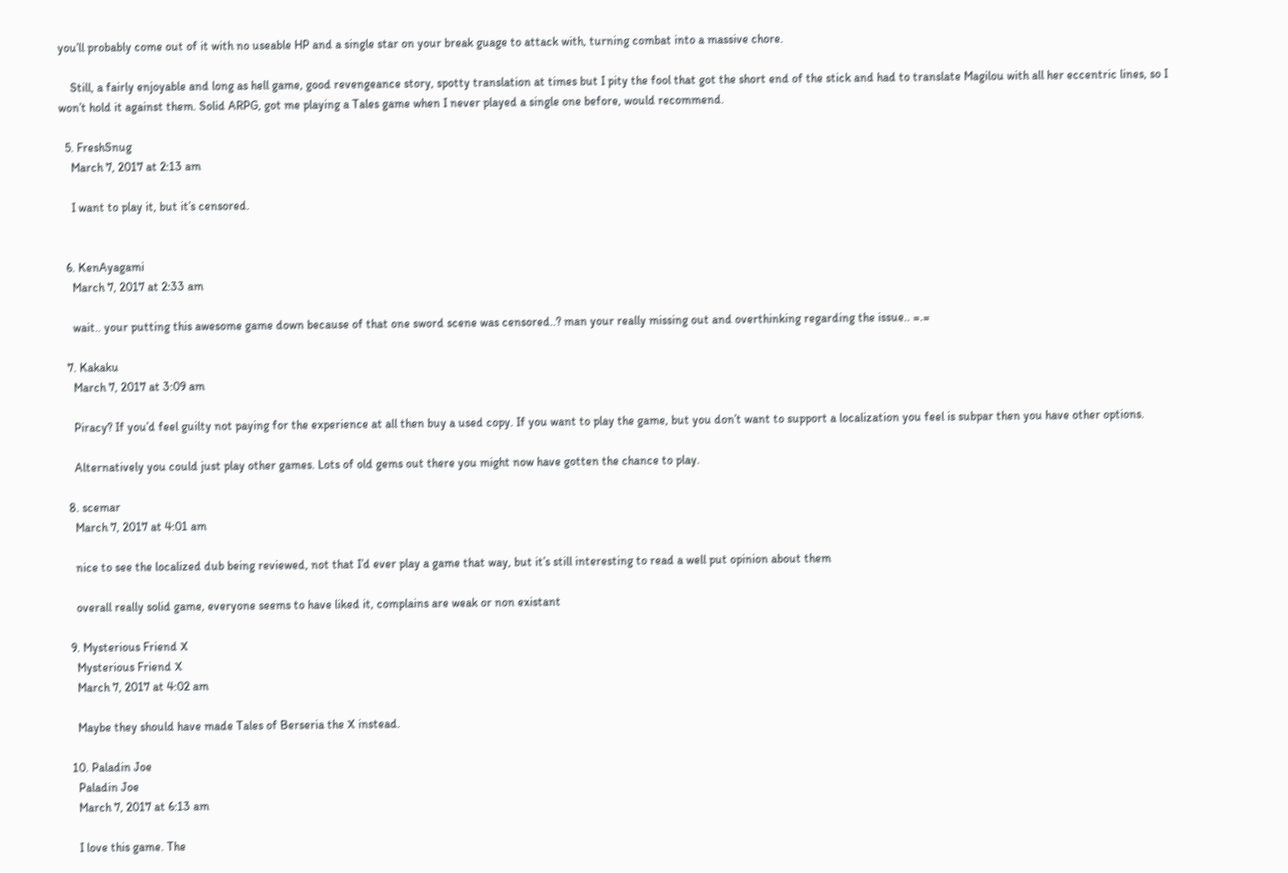you’ll probably come out of it with no useable HP and a single star on your break guage to attack with, turning combat into a massive chore.

    Still, a fairly enjoyable and long as hell game, good revengeance story, spotty translation at times but I pity the fool that got the short end of the stick and had to translate Magilou with all her eccentric lines, so I won’t hold it against them. Solid ARPG, got me playing a Tales game when I never played a single one before, would recommend.

  5. FreshSnug
    March 7, 2017 at 2:13 am

    I want to play it, but it’s censored.


  6. KenAyagami
    March 7, 2017 at 2:33 am

    wait.. your putting this awesome game down because of that one sword scene was censored..? man your really missing out and overthinking regarding the issue.. =.=

  7. Kakaku
    March 7, 2017 at 3:09 am

    Piracy? If you’d feel guilty not paying for the experience at all then buy a used copy. If you want to play the game, but you don’t want to support a localization you feel is subpar then you have other options.

    Alternatively you could just play other games. Lots of old gems out there you might now have gotten the chance to play.

  8. scemar
    March 7, 2017 at 4:01 am

    nice to see the localized dub being reviewed, not that I’d ever play a game that way, but it’s still interesting to read a well put opinion about them

    overall really solid game, everyone seems to have liked it, complains are weak or non existant

  9. Mysterious Friend X
    Mysterious Friend X
    March 7, 2017 at 4:02 am

    Maybe they should have made Tales of Berseria the X instead.

  10. Paladin Joe
    Paladin Joe
    March 7, 2017 at 6:13 am

    I love this game. The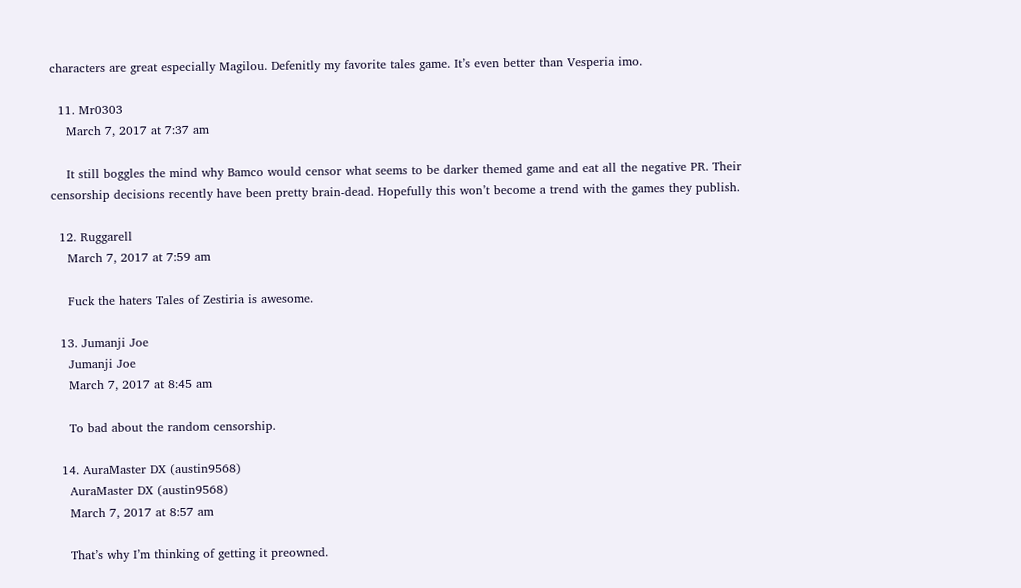characters are great especially Magilou. Defenitly my favorite tales game. It’s even better than Vesperia imo.

  11. Mr0303
    March 7, 2017 at 7:37 am

    It still boggles the mind why Bamco would censor what seems to be darker themed game and eat all the negative PR. Their censorship decisions recently have been pretty brain-dead. Hopefully this won’t become a trend with the games they publish.

  12. Ruggarell
    March 7, 2017 at 7:59 am

    Fuck the haters Tales of Zestiria is awesome.

  13. Jumanji Joe
    Jumanji Joe
    March 7, 2017 at 8:45 am

    To bad about the random censorship.

  14. AuraMaster DX (austin9568)
    AuraMaster DX (austin9568)
    March 7, 2017 at 8:57 am

    That’s why I’m thinking of getting it preowned.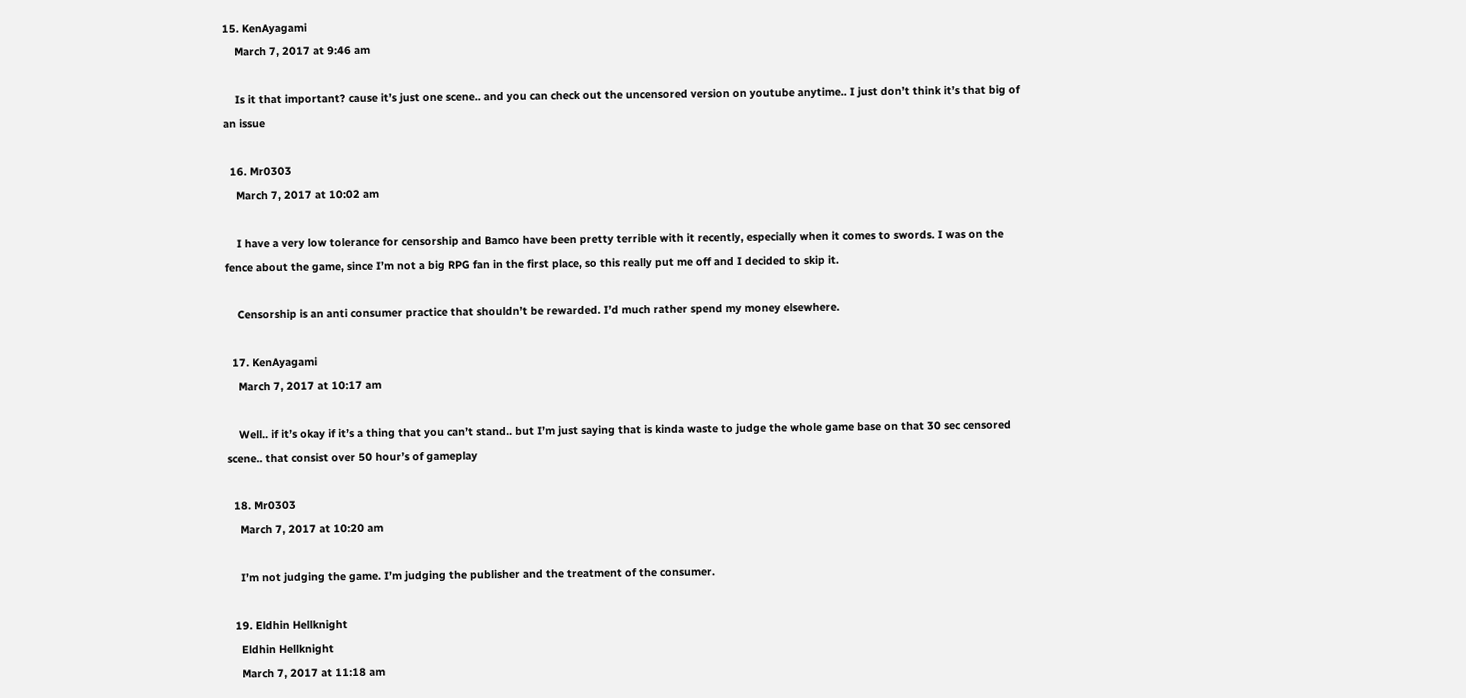15. KenAyagami
    March 7, 2017 at 9:46 am

    Is it that important? cause it’s just one scene.. and you can check out the uncensored version on youtube anytime.. I just don’t think it’s that big of an issue

  16. Mr0303
    March 7, 2017 at 10:02 am

    I have a very low tolerance for censorship and Bamco have been pretty terrible with it recently, especially when it comes to swords. I was on the fence about the game, since I’m not a big RPG fan in the first place, so this really put me off and I decided to skip it.

    Censorship is an anti consumer practice that shouldn’t be rewarded. I’d much rather spend my money elsewhere.

  17. KenAyagami
    March 7, 2017 at 10:17 am

    Well.. if it’s okay if it’s a thing that you can’t stand.. but I’m just saying that is kinda waste to judge the whole game base on that 30 sec censored scene.. that consist over 50 hour’s of gameplay

  18. Mr0303
    March 7, 2017 at 10:20 am

    I’m not judging the game. I’m judging the publisher and the treatment of the consumer.

  19. Eldhin Hellknight
    Eldhin Hellknight
    March 7, 2017 at 11:18 am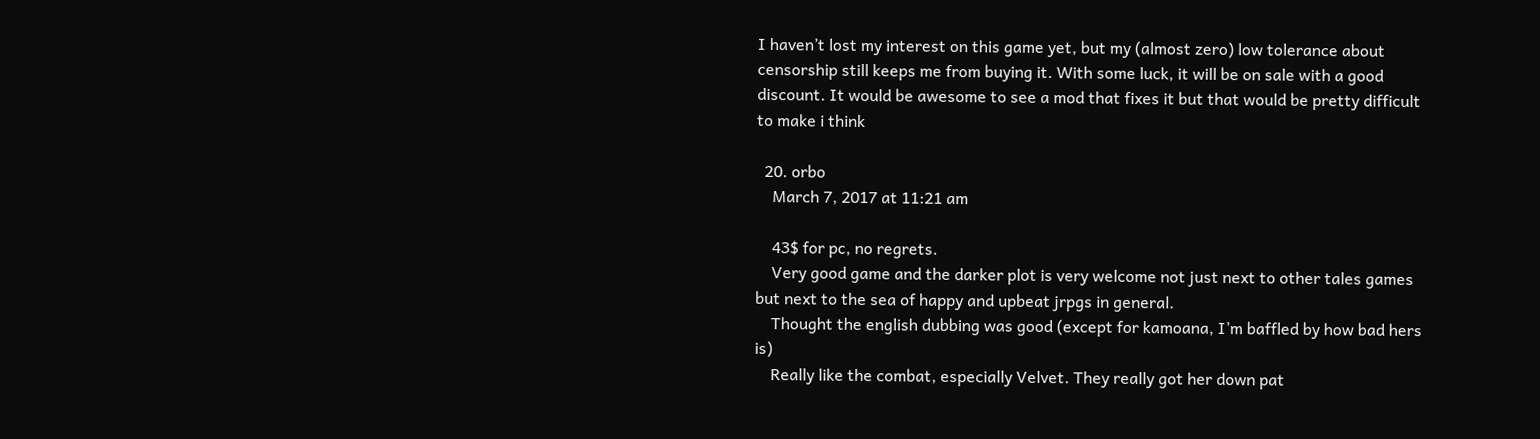I haven’t lost my interest on this game yet, but my (almost zero) low tolerance about censorship still keeps me from buying it. With some luck, it will be on sale with a good discount. It would be awesome to see a mod that fixes it but that would be pretty difficult to make i think

  20. orbo
    March 7, 2017 at 11:21 am

    43$ for pc, no regrets.
    Very good game and the darker plot is very welcome not just next to other tales games but next to the sea of happy and upbeat jrpgs in general.
    Thought the english dubbing was good (except for kamoana, I’m baffled by how bad hers is)
    Really like the combat, especially Velvet. They really got her down pat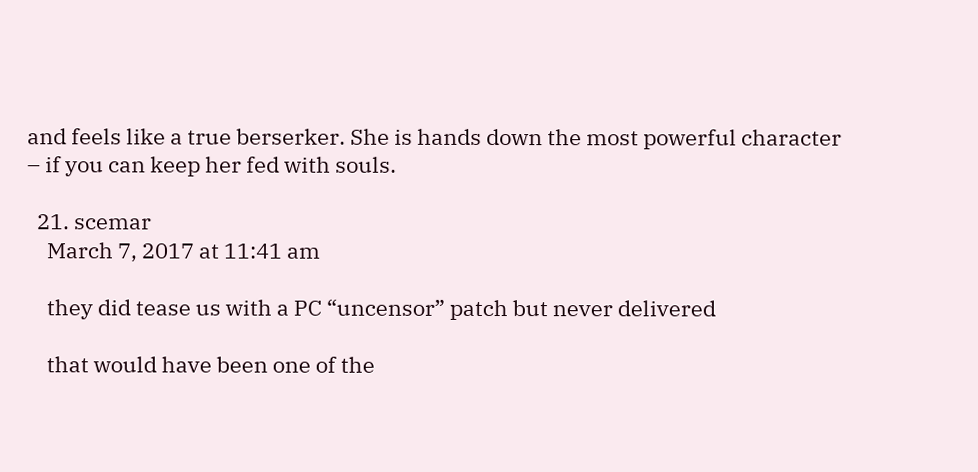and feels like a true berserker. She is hands down the most powerful character – if you can keep her fed with souls.

  21. scemar
    March 7, 2017 at 11:41 am

    they did tease us with a PC “uncensor” patch but never delivered

    that would have been one of the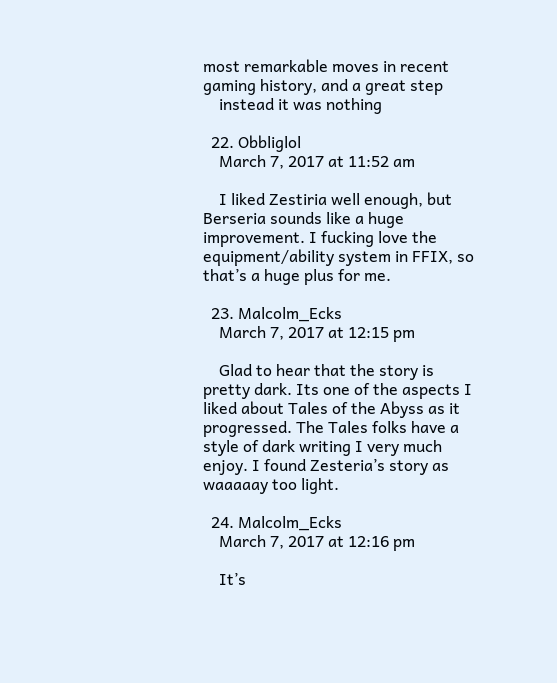most remarkable moves in recent gaming history, and a great step
    instead it was nothing

  22. Obbliglol
    March 7, 2017 at 11:52 am

    I liked Zestiria well enough, but Berseria sounds like a huge improvement. I fucking love the equipment/ability system in FFIX, so that’s a huge plus for me.

  23. Malcolm_Ecks
    March 7, 2017 at 12:15 pm

    Glad to hear that the story is pretty dark. Its one of the aspects I liked about Tales of the Abyss as it progressed. The Tales folks have a style of dark writing I very much enjoy. I found Zesteria’s story as waaaaay too light.

  24. Malcolm_Ecks
    March 7, 2017 at 12:16 pm

    It’s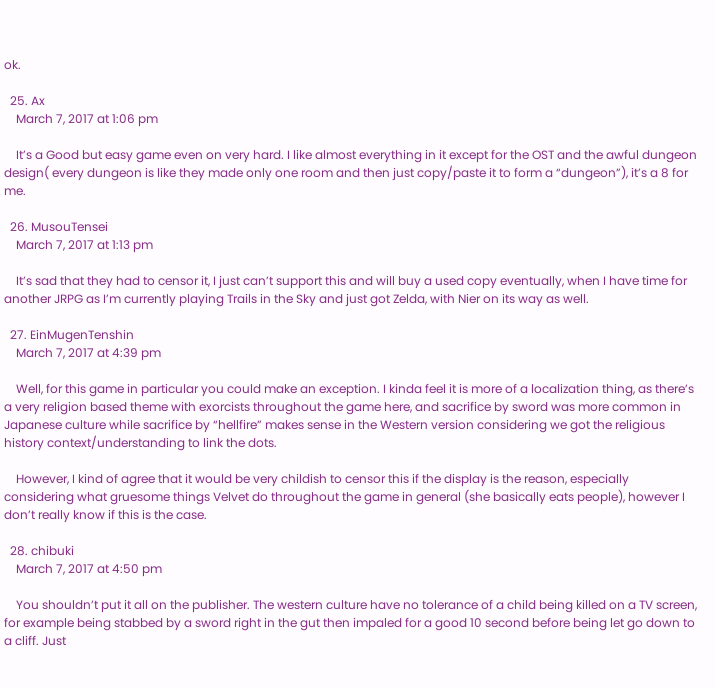ok.

  25. Ax
    March 7, 2017 at 1:06 pm

    It’s a Good but easy game even on very hard. I like almost everything in it except for the OST and the awful dungeon design( every dungeon is like they made only one room and then just copy/paste it to form a “dungeon”), it’s a 8 for me.

  26. MusouTensei
    March 7, 2017 at 1:13 pm

    It’s sad that they had to censor it, I just can’t support this and will buy a used copy eventually, when I have time for another JRPG as I’m currently playing Trails in the Sky and just got Zelda, with Nier on its way as well.

  27. EinMugenTenshin
    March 7, 2017 at 4:39 pm

    Well, for this game in particular you could make an exception. I kinda feel it is more of a localization thing, as there’s a very religion based theme with exorcists throughout the game here, and sacrifice by sword was more common in Japanese culture while sacrifice by “hellfire” makes sense in the Western version considering we got the religious history context/understanding to link the dots.

    However, I kind of agree that it would be very childish to censor this if the display is the reason, especially considering what gruesome things Velvet do throughout the game in general (she basically eats people), however I don’t really know if this is the case.

  28. chibuki
    March 7, 2017 at 4:50 pm

    You shouldn’t put it all on the publisher. The western culture have no tolerance of a child being killed on a TV screen, for example being stabbed by a sword right in the gut then impaled for a good 10 second before being let go down to a cliff. Just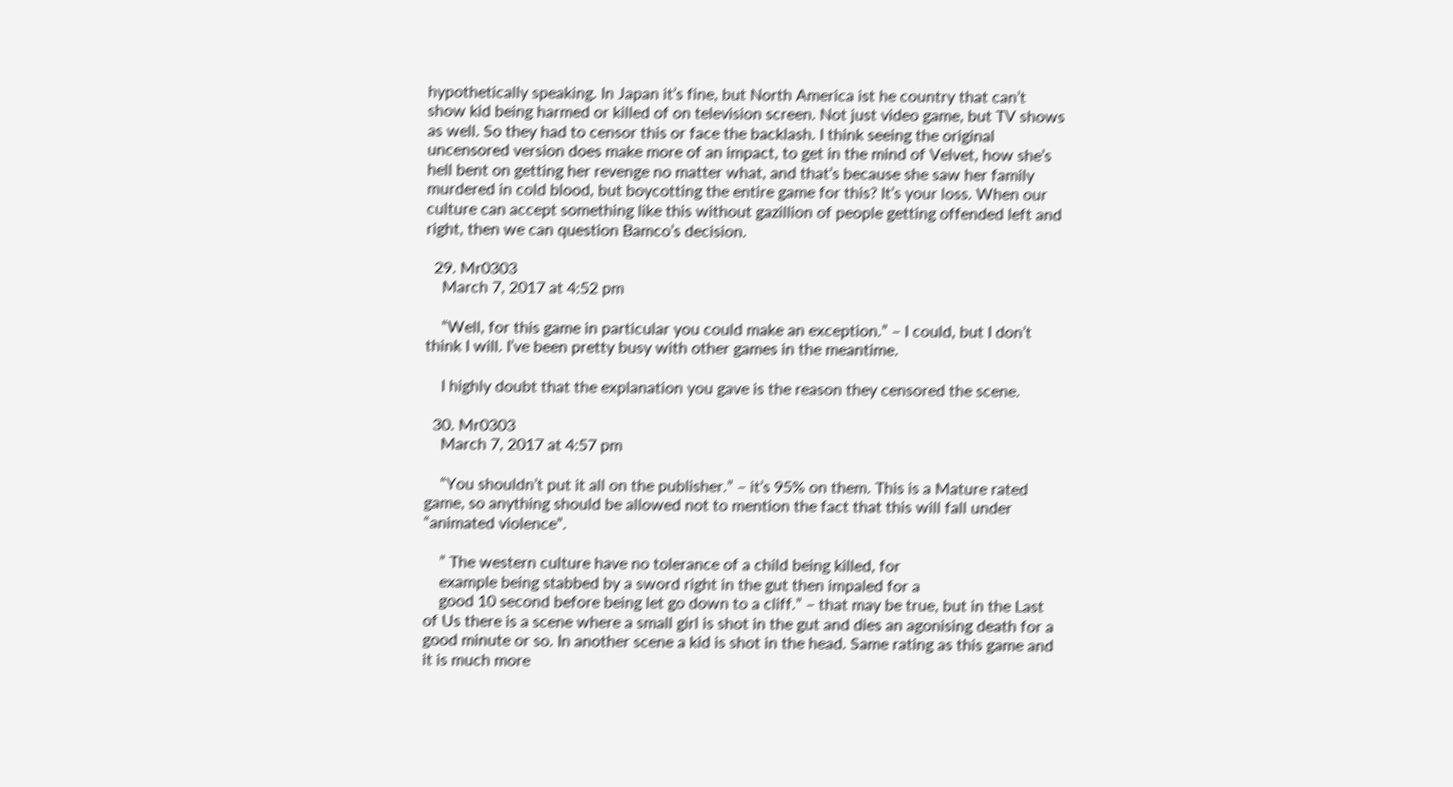hypothetically speaking. In Japan it’s fine, but North America ist he country that can’t show kid being harmed or killed of on television screen. Not just video game, but TV shows as well. So they had to censor this or face the backlash. I think seeing the original uncensored version does make more of an impact, to get in the mind of Velvet, how she’s hell bent on getting her revenge no matter what, and that’s because she saw her family murdered in cold blood, but boycotting the entire game for this? It’s your loss. When our culture can accept something like this without gazillion of people getting offended left and right, then we can question Bamco’s decision.

  29. Mr0303
    March 7, 2017 at 4:52 pm

    “Well, for this game in particular you could make an exception.” – I could, but I don’t think I will. I’ve been pretty busy with other games in the meantime.

    I highly doubt that the explanation you gave is the reason they censored the scene.

  30. Mr0303
    March 7, 2017 at 4:57 pm

    “You shouldn’t put it all on the publisher.” – it’s 95% on them. This is a Mature rated game, so anything should be allowed not to mention the fact that this will fall under “animated violence”.

    ” The western culture have no tolerance of a child being killed, for
    example being stabbed by a sword right in the gut then impaled for a
    good 10 second before being let go down to a cliff.” – that may be true, but in the Last of Us there is a scene where a small girl is shot in the gut and dies an agonising death for a good minute or so. In another scene a kid is shot in the head. Same rating as this game and it is much more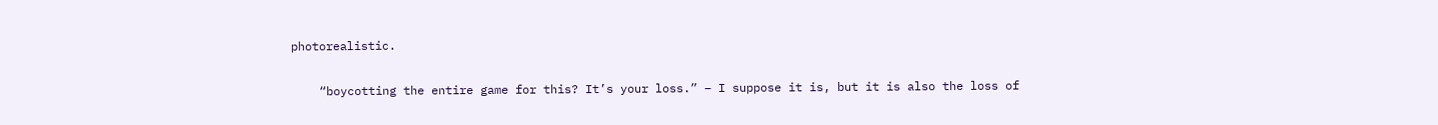photorealistic.

    “boycotting the entire game for this? It’s your loss.” – I suppose it is, but it is also the loss of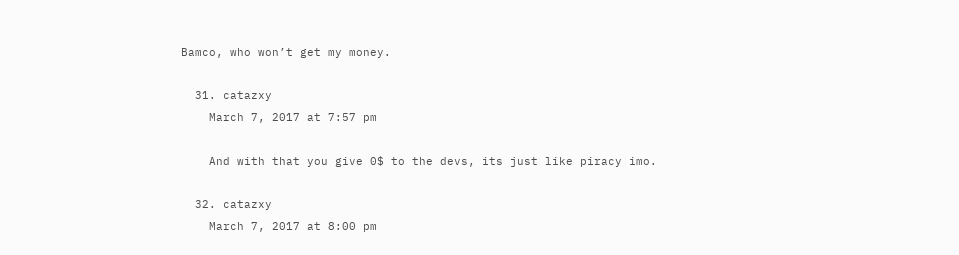Bamco, who won’t get my money.

  31. catazxy
    March 7, 2017 at 7:57 pm

    And with that you give 0$ to the devs, its just like piracy imo.

  32. catazxy
    March 7, 2017 at 8:00 pm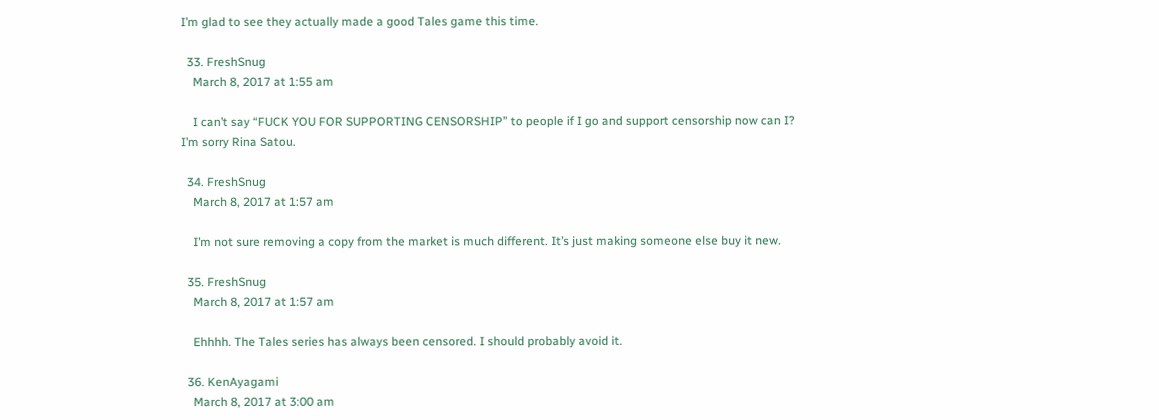I’m glad to see they actually made a good Tales game this time.

  33. FreshSnug
    March 8, 2017 at 1:55 am

    I can’t say “FUCK YOU FOR SUPPORTING CENSORSHIP” to people if I go and support censorship now can I? I’m sorry Rina Satou.

  34. FreshSnug
    March 8, 2017 at 1:57 am

    I’m not sure removing a copy from the market is much different. It’s just making someone else buy it new.

  35. FreshSnug
    March 8, 2017 at 1:57 am

    Ehhhh. The Tales series has always been censored. I should probably avoid it.

  36. KenAyagami
    March 8, 2017 at 3:00 am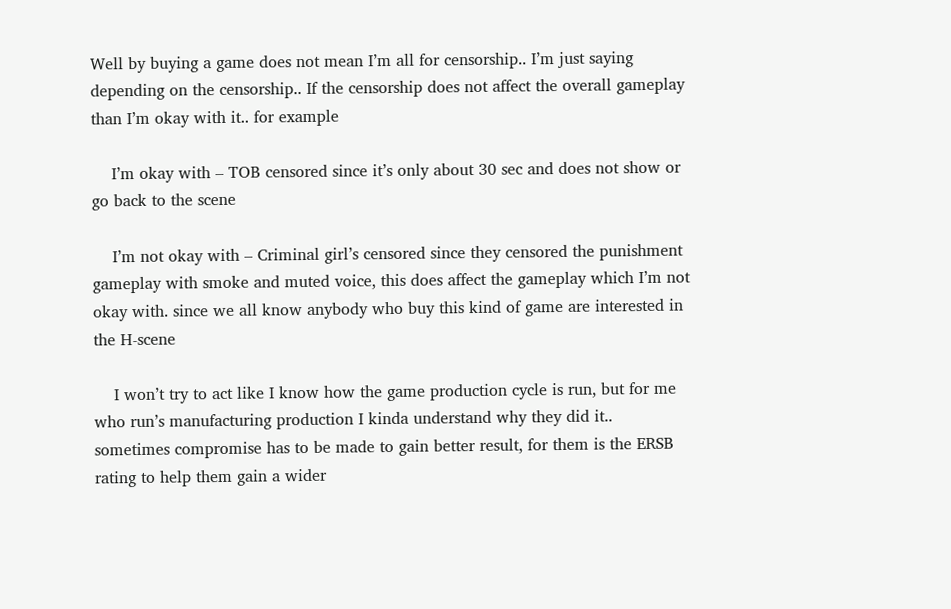Well by buying a game does not mean I’m all for censorship.. I’m just saying depending on the censorship.. If the censorship does not affect the overall gameplay than I’m okay with it.. for example

    I’m okay with – TOB censored since it’s only about 30 sec and does not show or go back to the scene

    I’m not okay with – Criminal girl’s censored since they censored the punishment gameplay with smoke and muted voice, this does affect the gameplay which I’m not okay with. since we all know anybody who buy this kind of game are interested in the H-scene

    I won’t try to act like I know how the game production cycle is run, but for me who run’s manufacturing production I kinda understand why they did it.. sometimes compromise has to be made to gain better result, for them is the ERSB rating to help them gain a wider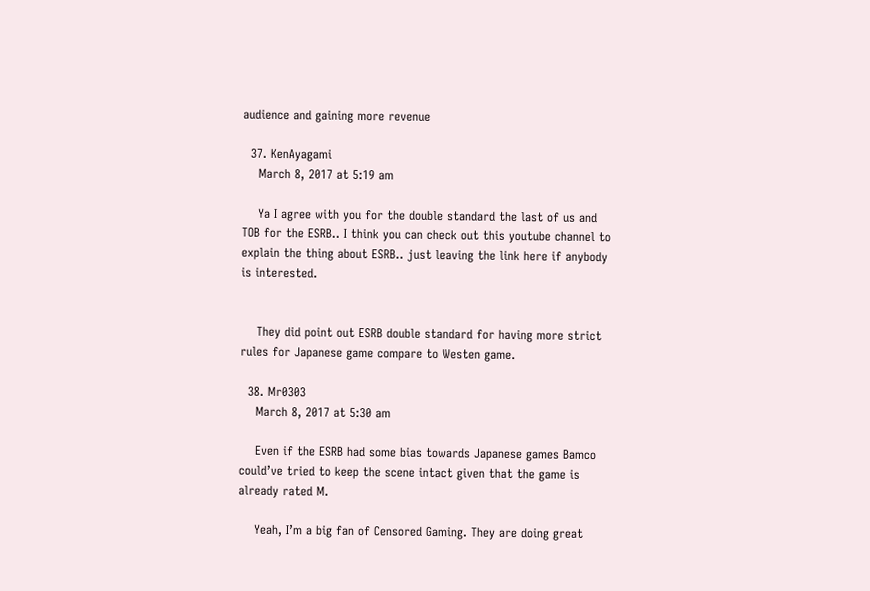audience and gaining more revenue

  37. KenAyagami
    March 8, 2017 at 5:19 am

    Ya I agree with you for the double standard the last of us and TOB for the ESRB.. I think you can check out this youtube channel to explain the thing about ESRB.. just leaving the link here if anybody is interested.


    They did point out ESRB double standard for having more strict rules for Japanese game compare to Westen game.

  38. Mr0303
    March 8, 2017 at 5:30 am

    Even if the ESRB had some bias towards Japanese games Bamco could’ve tried to keep the scene intact given that the game is already rated M.

    Yeah, I’m a big fan of Censored Gaming. They are doing great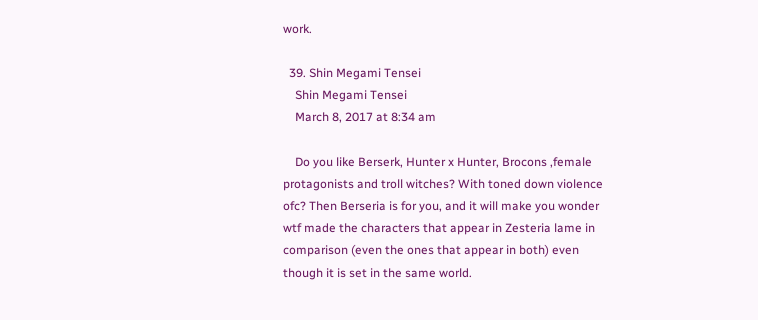work.

  39. Shin Megami Tensei
    Shin Megami Tensei
    March 8, 2017 at 8:34 am

    Do you like Berserk, Hunter x Hunter, Brocons ,female protagonists and troll witches? With toned down violence ofc? Then Berseria is for you, and it will make you wonder wtf made the characters that appear in Zesteria lame in comparison (even the ones that appear in both) even though it is set in the same world.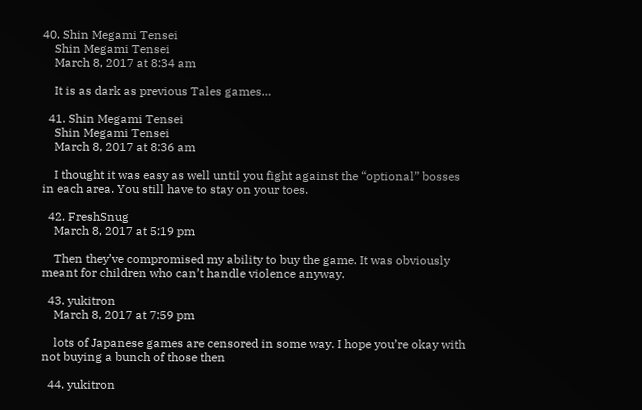40. Shin Megami Tensei
    Shin Megami Tensei
    March 8, 2017 at 8:34 am

    It is as dark as previous Tales games…

  41. Shin Megami Tensei
    Shin Megami Tensei
    March 8, 2017 at 8:36 am

    I thought it was easy as well until you fight against the “optional” bosses in each area. You still have to stay on your toes.

  42. FreshSnug
    March 8, 2017 at 5:19 pm

    Then they’ve compromised my ability to buy the game. It was obviously meant for children who can’t handle violence anyway.

  43. yukitron
    March 8, 2017 at 7:59 pm

    lots of Japanese games are censored in some way. I hope you’re okay with not buying a bunch of those then

  44. yukitron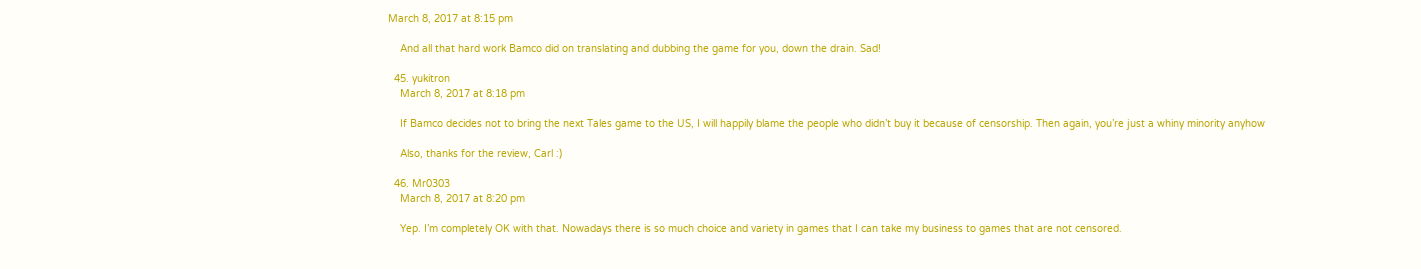March 8, 2017 at 8:15 pm

    And all that hard work Bamco did on translating and dubbing the game for you, down the drain. Sad!

  45. yukitron
    March 8, 2017 at 8:18 pm

    If Bamco decides not to bring the next Tales game to the US, I will happily blame the people who didn’t buy it because of censorship. Then again, you’re just a whiny minority anyhow

    Also, thanks for the review, Carl :)

  46. Mr0303
    March 8, 2017 at 8:20 pm

    Yep. I’m completely OK with that. Nowadays there is so much choice and variety in games that I can take my business to games that are not censored.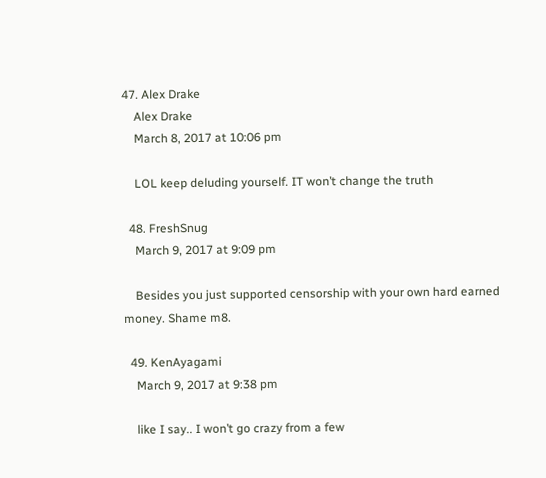47. Alex Drake
    Alex Drake
    March 8, 2017 at 10:06 pm

    LOL keep deluding yourself. IT won’t change the truth

  48. FreshSnug
    March 9, 2017 at 9:09 pm

    Besides you just supported censorship with your own hard earned money. Shame m8.

  49. KenAyagami
    March 9, 2017 at 9:38 pm

    like I say.. I won’t go crazy from a few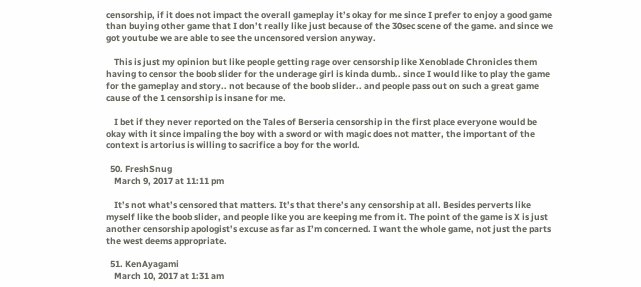censorship, if it does not impact the overall gameplay it’s okay for me since I prefer to enjoy a good game than buying other game that I don’t really like just because of the 30sec scene of the game. and since we got youtube we are able to see the uncensored version anyway.

    This is just my opinion but like people getting rage over censorship like Xenoblade Chronicles them having to censor the boob slider for the underage girl is kinda dumb.. since I would like to play the game for the gameplay and story.. not because of the boob slider.. and people pass out on such a great game cause of the 1 censorship is insane for me.

    I bet if they never reported on the Tales of Berseria censorship in the first place everyone would be okay with it since impaling the boy with a sword or with magic does not matter, the important of the context is artorius is willing to sacrifice a boy for the world.

  50. FreshSnug
    March 9, 2017 at 11:11 pm

    It’s not what’s censored that matters. It’s that there’s any censorship at all. Besides perverts like myself like the boob slider, and people like you are keeping me from it. The point of the game is X is just another censorship apologist’s excuse as far as I’m concerned. I want the whole game, not just the parts the west deems appropriate.

  51. KenAyagami
    March 10, 2017 at 1:31 am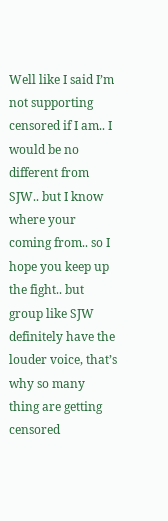Well like I said I’m not supporting censored if I am.. I would be no different from SJW.. but I know where your coming from.. so I hope you keep up the fight.. but group like SJW definitely have the louder voice, that’s why so many thing are getting censored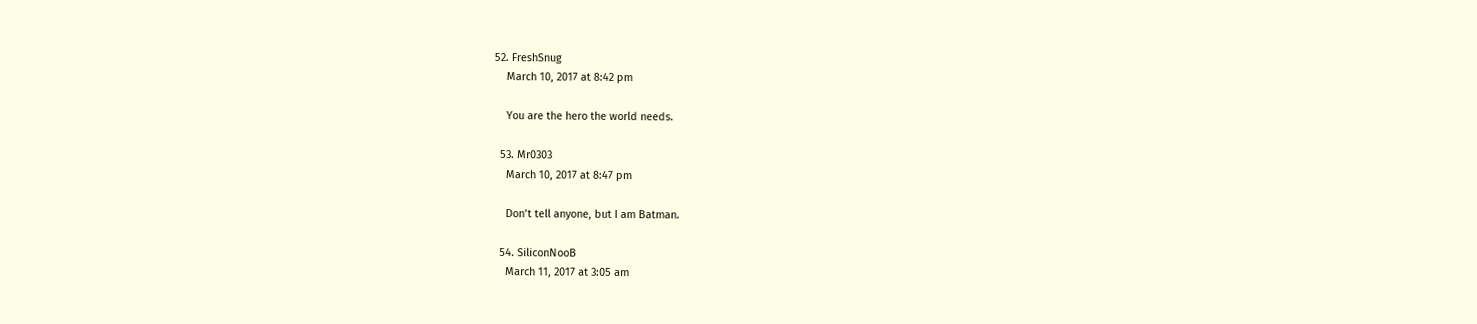52. FreshSnug
    March 10, 2017 at 8:42 pm

    You are the hero the world needs.

  53. Mr0303
    March 10, 2017 at 8:47 pm

    Don’t tell anyone, but I am Batman.

  54. SiliconNooB
    March 11, 2017 at 3:05 am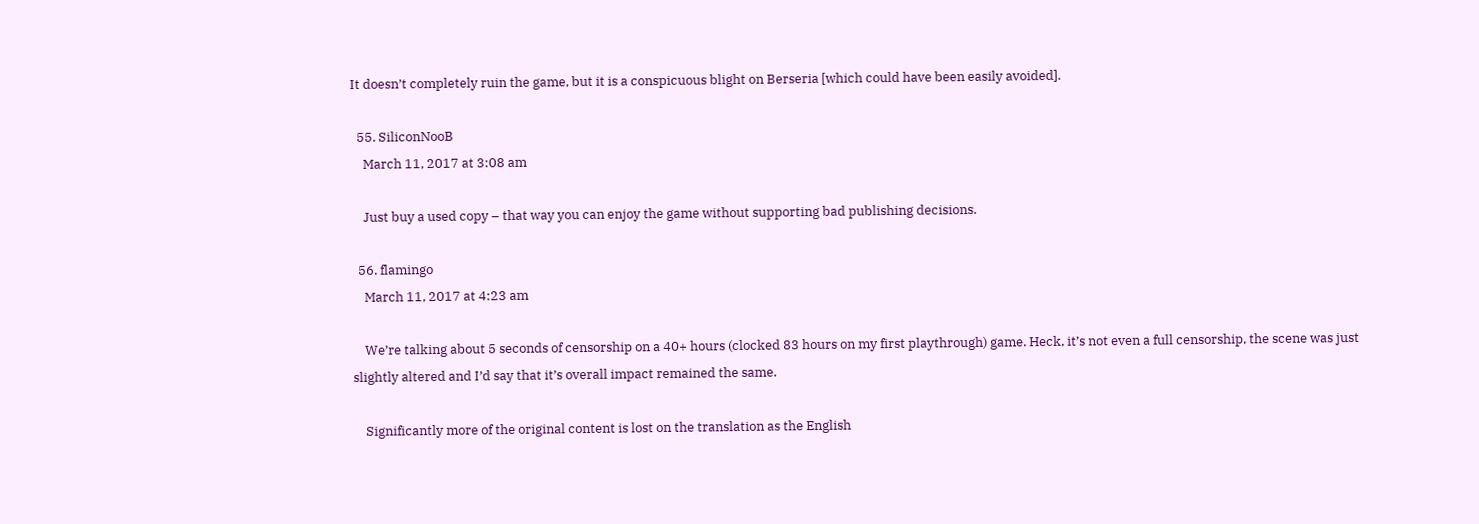It doesn’t completely ruin the game, but it is a conspicuous blight on Berseria [which could have been easily avoided].

  55. SiliconNooB
    March 11, 2017 at 3:08 am

    Just buy a used copy – that way you can enjoy the game without supporting bad publishing decisions.

  56. flamingo
    March 11, 2017 at 4:23 am

    We’re talking about 5 seconds of censorship on a 40+ hours (clocked 83 hours on my first playthrough) game. Heck, it’s not even a full censorship, the scene was just slightly altered and I’d say that it’s overall impact remained the same.

    Significantly more of the original content is lost on the translation as the English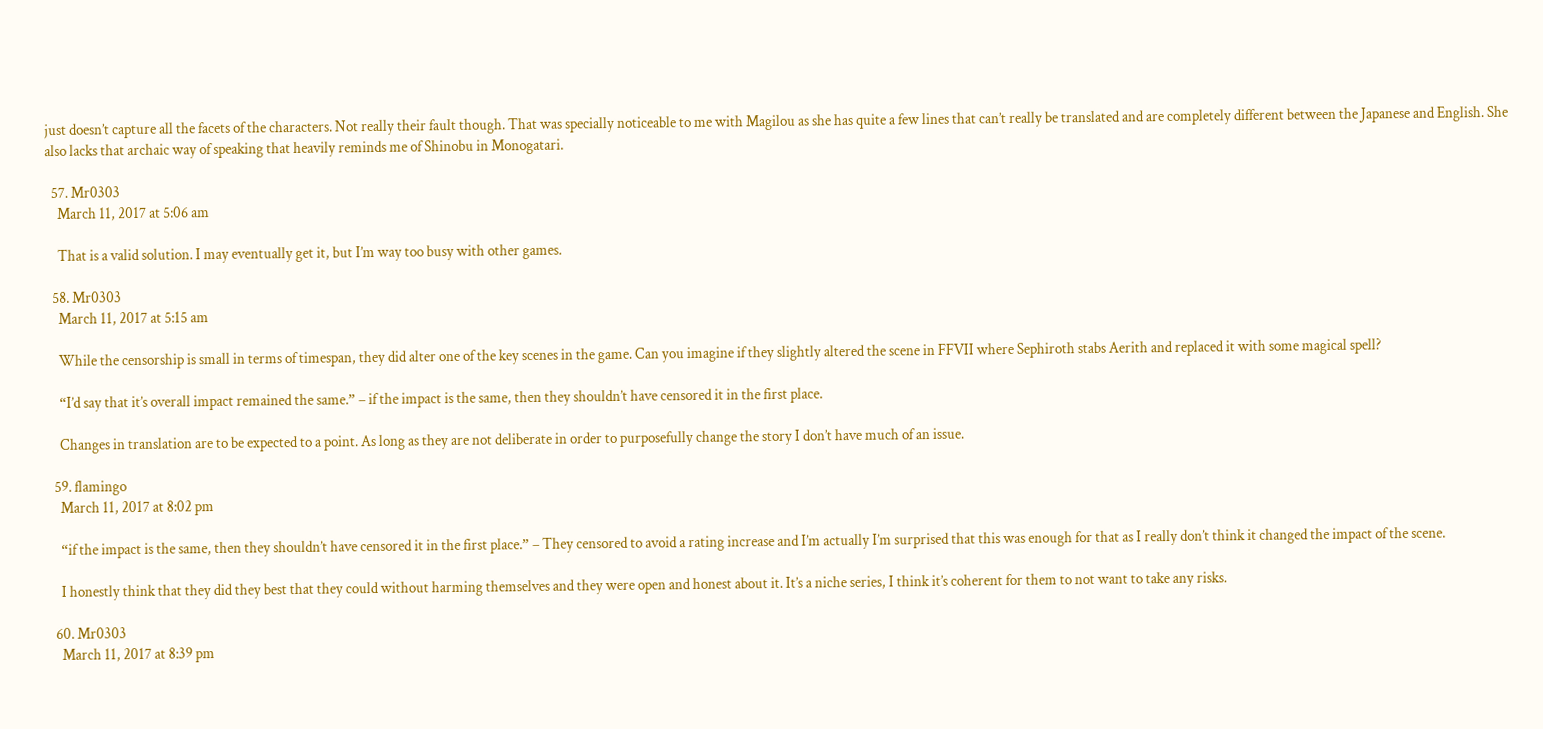just doesn’t capture all the facets of the characters. Not really their fault though. That was specially noticeable to me with Magilou as she has quite a few lines that can’t really be translated and are completely different between the Japanese and English. She also lacks that archaic way of speaking that heavily reminds me of Shinobu in Monogatari.

  57. Mr0303
    March 11, 2017 at 5:06 am

    That is a valid solution. I may eventually get it, but I’m way too busy with other games.

  58. Mr0303
    March 11, 2017 at 5:15 am

    While the censorship is small in terms of timespan, they did alter one of the key scenes in the game. Can you imagine if they slightly altered the scene in FFVII where Sephiroth stabs Aerith and replaced it with some magical spell?

    “I’d say that it’s overall impact remained the same.” – if the impact is the same, then they shouldn’t have censored it in the first place.

    Changes in translation are to be expected to a point. As long as they are not deliberate in order to purposefully change the story I don’t have much of an issue.

  59. flamingo
    March 11, 2017 at 8:02 pm

    “if the impact is the same, then they shouldn’t have censored it in the first place.” – They censored to avoid a rating increase and I’m actually I’m surprised that this was enough for that as I really don’t think it changed the impact of the scene.

    I honestly think that they did they best that they could without harming themselves and they were open and honest about it. It’s a niche series, I think it’s coherent for them to not want to take any risks.

  60. Mr0303
    March 11, 2017 at 8:39 pm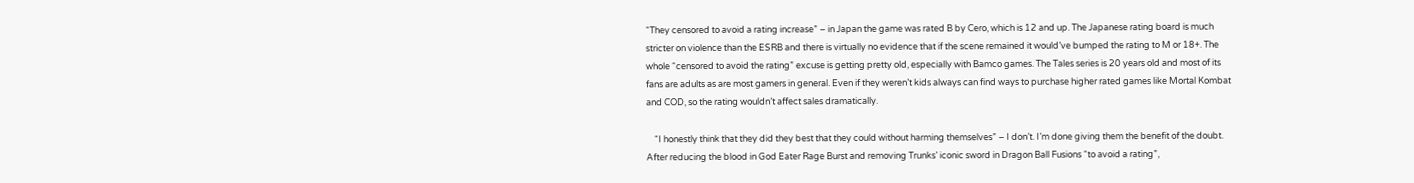“They censored to avoid a rating increase” – in Japan the game was rated B by Cero, which is 12 and up. The Japanese rating board is much stricter on violence than the ESRB and there is virtually no evidence that if the scene remained it would’ve bumped the rating to M or 18+. The whole “censored to avoid the rating” excuse is getting pretty old, especially with Bamco games. The Tales series is 20 years old and most of its fans are adults as are most gamers in general. Even if they weren’t kids always can find ways to purchase higher rated games like Mortal Kombat and COD, so the rating wouldn’t affect sales dramatically.

    “I honestly think that they did they best that they could without harming themselves” – I don’t. I’m done giving them the benefit of the doubt. After reducing the blood in God Eater Rage Burst and removing Trunks’ iconic sword in Dragon Ball Fusions “to avoid a rating”,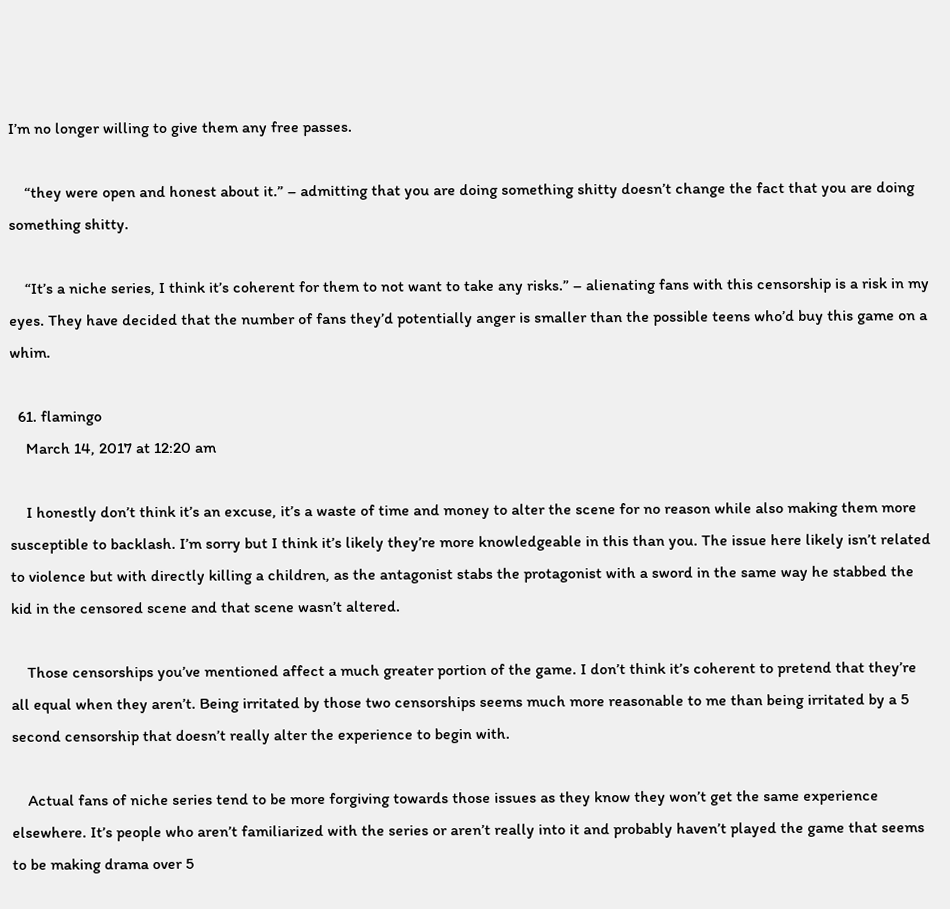I’m no longer willing to give them any free passes.

    “they were open and honest about it.” – admitting that you are doing something shitty doesn’t change the fact that you are doing something shitty.

    “It’s a niche series, I think it’s coherent for them to not want to take any risks.” – alienating fans with this censorship is a risk in my eyes. They have decided that the number of fans they’d potentially anger is smaller than the possible teens who’d buy this game on a whim.

  61. flamingo
    March 14, 2017 at 12:20 am

    I honestly don’t think it’s an excuse, it’s a waste of time and money to alter the scene for no reason while also making them more susceptible to backlash. I’m sorry but I think it’s likely they’re more knowledgeable in this than you. The issue here likely isn’t related to violence but with directly killing a children, as the antagonist stabs the protagonist with a sword in the same way he stabbed the kid in the censored scene and that scene wasn’t altered.

    Those censorships you’ve mentioned affect a much greater portion of the game. I don’t think it’s coherent to pretend that they’re all equal when they aren’t. Being irritated by those two censorships seems much more reasonable to me than being irritated by a 5 second censorship that doesn’t really alter the experience to begin with.

    Actual fans of niche series tend to be more forgiving towards those issues as they know they won’t get the same experience elsewhere. It’s people who aren’t familiarized with the series or aren’t really into it and probably haven’t played the game that seems to be making drama over 5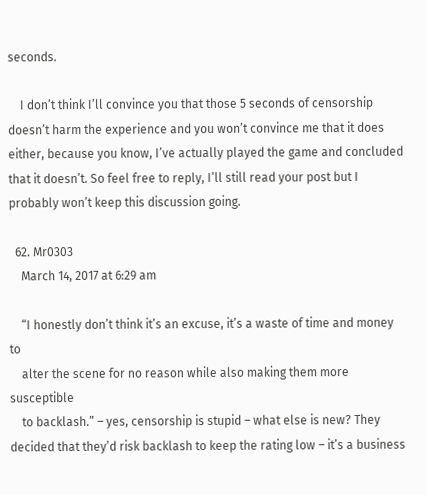seconds.

    I don’t think I’ll convince you that those 5 seconds of censorship doesn’t harm the experience and you won’t convince me that it does either, because you know, I’ve actually played the game and concluded that it doesn’t. So feel free to reply, I’ll still read your post but I probably won’t keep this discussion going.

  62. Mr0303
    March 14, 2017 at 6:29 am

    “I honestly don’t think it’s an excuse, it’s a waste of time and money to
    alter the scene for no reason while also making them more susceptible
    to backlash.” – yes, censorship is stupid – what else is new? They decided that they’d risk backlash to keep the rating low – it’s a business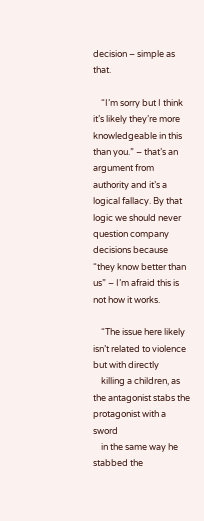decision – simple as that.

    “I’m sorry but I think it’s likely they’re more knowledgeable in this than you.” – that’s an argument from authority and it’s a logical fallacy. By that logic we should never question company decisions because “they know better than us” – I’m afraid this is not how it works.

    “The issue here likely isn’t related to violence but with directly
    killing a children, as the antagonist stabs the protagonist with a sword
    in the same way he stabbed the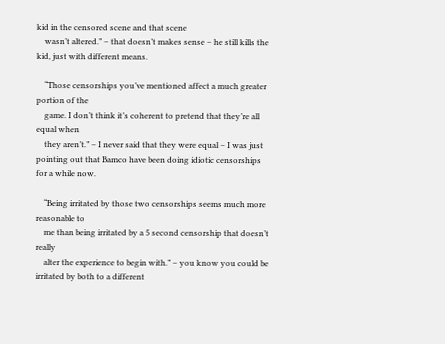kid in the censored scene and that scene
    wasn’t altered.” – that doesn’t makes sense – he still kills the kid, just with different means.

    “Those censorships you’ve mentioned affect a much greater portion of the
    game. I don’t think it’s coherent to pretend that they’re all equal when
    they aren’t.” – I never said that they were equal – I was just pointing out that Bamco have been doing idiotic censorships for a while now.

    “Being irritated by those two censorships seems much more reasonable to
    me than being irritated by a 5 second censorship that doesn’t really
    alter the experience to begin with.” – you know you could be irritated by both to a different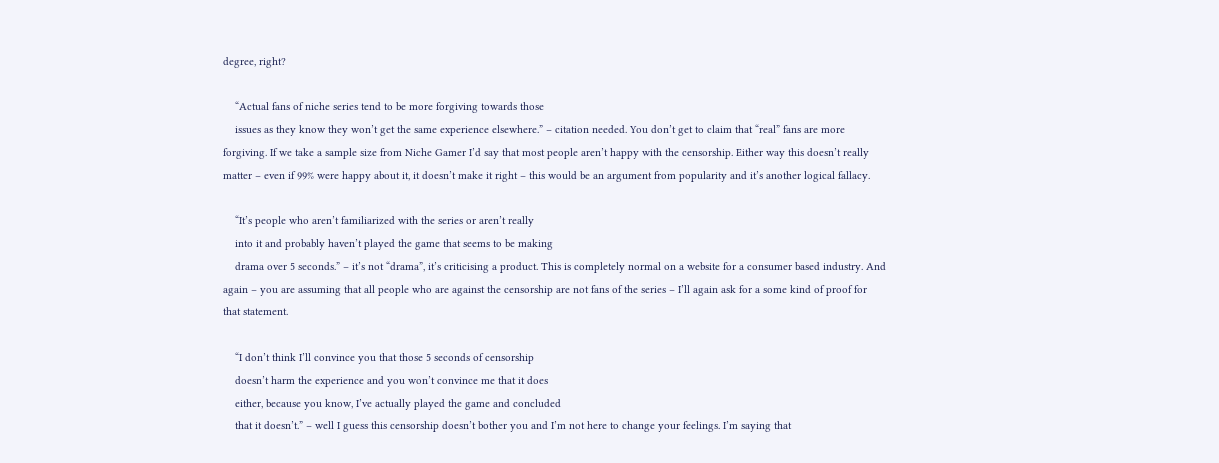degree, right?

    “Actual fans of niche series tend to be more forgiving towards those
    issues as they know they won’t get the same experience elsewhere.” – citation needed. You don’t get to claim that “real” fans are more forgiving. If we take a sample size from Niche Gamer I’d say that most people aren’t happy with the censorship. Either way this doesn’t really matter – even if 99% were happy about it, it doesn’t make it right – this would be an argument from popularity and it’s another logical fallacy.

    “It’s people who aren’t familiarized with the series or aren’t really
    into it and probably haven’t played the game that seems to be making
    drama over 5 seconds.” – it’s not “drama”, it’s criticising a product. This is completely normal on a website for a consumer based industry. And again – you are assuming that all people who are against the censorship are not fans of the series – I’ll again ask for a some kind of proof for that statement.

    “I don’t think I’ll convince you that those 5 seconds of censorship
    doesn’t harm the experience and you won’t convince me that it does
    either, because you know, I’ve actually played the game and concluded
    that it doesn’t.” – well I guess this censorship doesn’t bother you and I’m not here to change your feelings. I’m saying that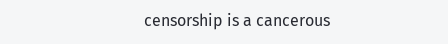censorship is a cancerous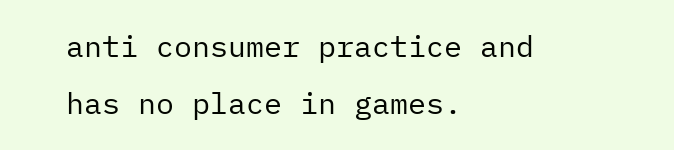anti consumer practice and has no place in games.